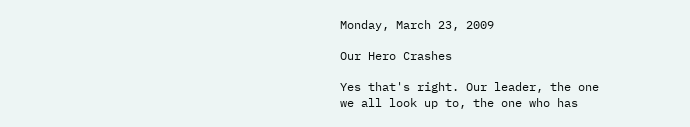Monday, March 23, 2009

Our Hero Crashes

Yes that's right. Our leader, the one we all look up to, the one who has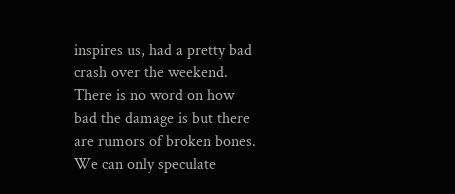inspires us, had a pretty bad crash over the weekend. There is no word on how bad the damage is but there are rumors of broken bones. We can only speculate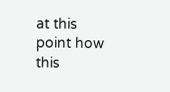at this point how this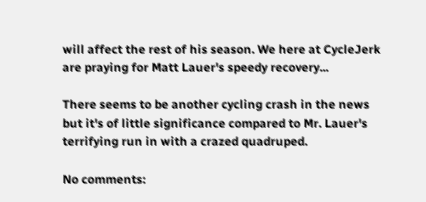will affect the rest of his season. We here at CycleJerk are praying for Matt Lauer's speedy recovery...

There seems to be another cycling crash in the news but it's of little significance compared to Mr. Lauer's terrifying run in with a crazed quadruped.

No comments: